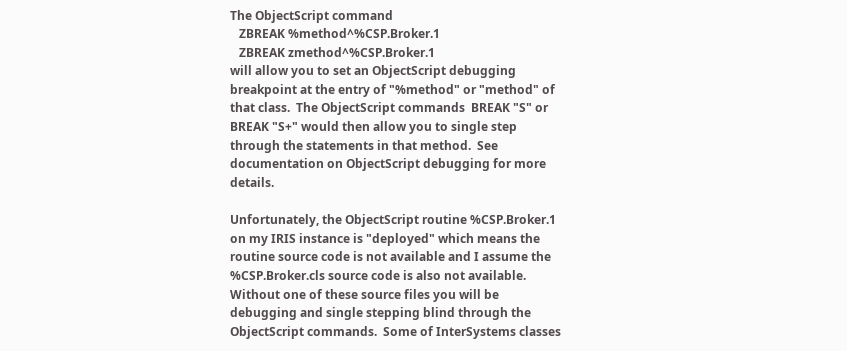The ObjectScript command
   ZBREAK %method^%CSP.Broker.1
   ZBREAK zmethod^%CSP.Broker.1
will allow you to set an ObjectScript debugging breakpoint at the entry of "%method" or "method" of that class.  The ObjectScript commands  BREAK "S" or BREAK "S+" would then allow you to single step through the statements in that method.  See documentation on ObjectScript debugging for more details.

Unfortunately, the ObjectScript routine %CSP.Broker.1 on my IRIS instance is "deployed" which means the routine source code is not available and I assume the %CSP.Broker.cls source code is also not available.  Without one of these source files you will be debugging and single stepping blind through the ObjectScript commands.  Some of InterSystems classes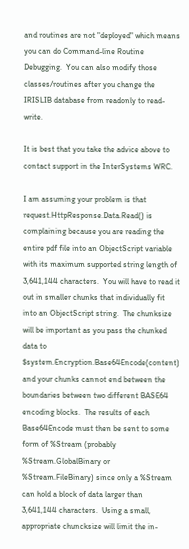and routines are not "deployed" which means you can do Command-line Routine Debugging.  You can also modify those classes/routines after you change the IRISLIB database from readonly to read-write.

It is best that you take the advice above to contact support in the InterSystems WRC.

I am assuming your problem is that request.HttpResponse.Data.Read() is complaining because you are reading the entire pdf file into an ObjectScript variable with its maximum supported string length of 3,641,144 characters.  You will have to read it out in smaller chunks that individually fit into an ObjectScript string.  The chunksize will be important as you pass the chunked data to $system.Encryption.Base64Encode(content) and your chunks cannot end between the boundaries between two different BASE64 encoding blocks.  The results of each Base64Encode must then be sent to some form of %Stream (probably %Stream.GlobalBinary or %Stream.FileBinary) since only a %Stream can hold a block of data larger than 3,641,144 characters.  Using a small, appropriate chuncksize will limit the in-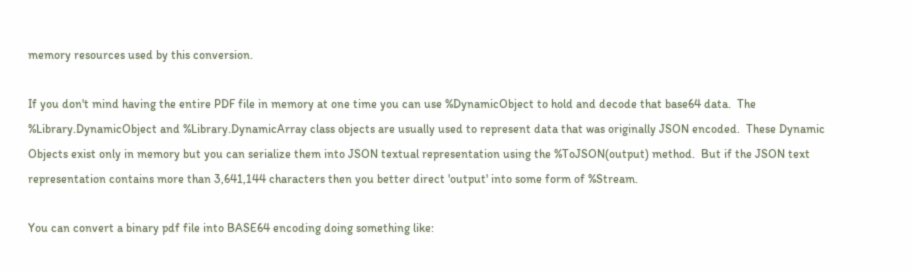memory resources used by this conversion.

If you don't mind having the entire PDF file in memory at one time you can use %DynamicObject to hold and decode that base64 data.  The %Library.DynamicObject and %Library.DynamicArray class objects are usually used to represent data that was originally JSON encoded.  These Dynamic Objects exist only in memory but you can serialize them into JSON textual representation using the %ToJSON(output) method.  But if the JSON text representation contains more than 3,641,144 characters then you better direct 'output' into some form of %Stream.

You can convert a binary pdf file into BASE64 encoding doing something like: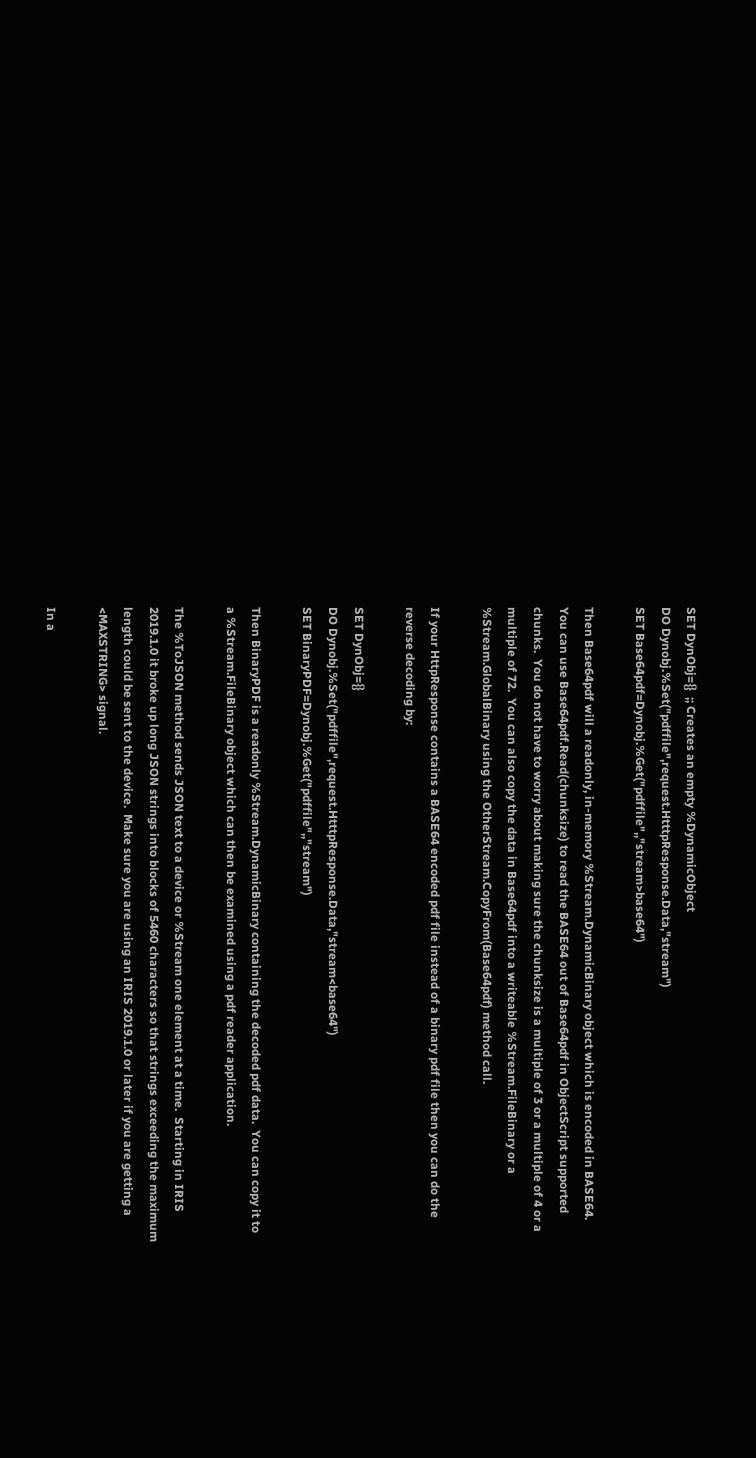SET DynObj={}  ;; Creates an empty %DynamicObject
DO Dynobj.%Set("pdffile",request.HtttpResponse.Data,"stream")
SET Base64pdf=Dynobj.%Get("pdffile",,"stream>base64")

Then Base64pdf will a readonly, in-memory %Stream.DynamicBinary object which is encoded in BASE64.  You can use Base64pdf.Read(chunksize) to read the BASE64 out of Base64pdf in ObjectScript supported chunks.  You do not have to worry about making sure the chunksize is a multiple of 3 or a multiple of 4 or a multiple of 72.  You can also copy the data in Base64pdf into a writeable %Stream.FileBinary or a %Stream.GlobalBinary using the OtherStream.CopyFrom(Base64pdf) method call.

If your HttpResponse contains a BASE64 encoded pdf file instead of a binary pdf file then you can do the reverse decoding by:

SET DynObj={}
DO Dynobj.%Set("pdffile",request.HtttpResponse.Data,"stream<base64")
SET BinaryPDF=Dynobj.%Get("pdffile",,"stream")

Then BinaryPDF is a readonly %Stream.DynamicBinary containing the decoded pdf data.  You can copy it to a %Stream.FileBinary object which can then be examined using a pdf reader application.

The %ToJSON method sends JSON text to a device or %Stream one element at a time.  Starting in IRIS 2019.1.0 it broke up long JSON strings into blocks of 5460 characters so that strings exceeding the maximum length could be sent to the device.  Make sure you are using an IRIS 2019.1.0 or later if you are getting a <MAXSTRING> signal.

In a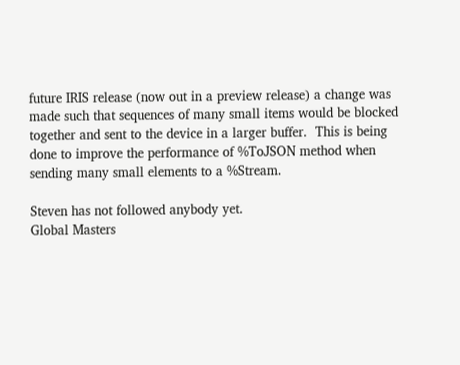future IRIS release (now out in a preview release) a change was made such that sequences of many small items would be blocked together and sent to the device in a larger buffer.  This is being done to improve the performance of %ToJSON method when sending many small elements to a %Stream.

Steven has not followed anybody yet.
Global Masters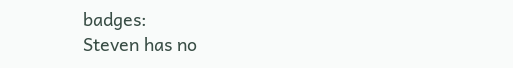badges:
Steven has no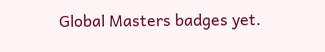Global Masters badges yet.